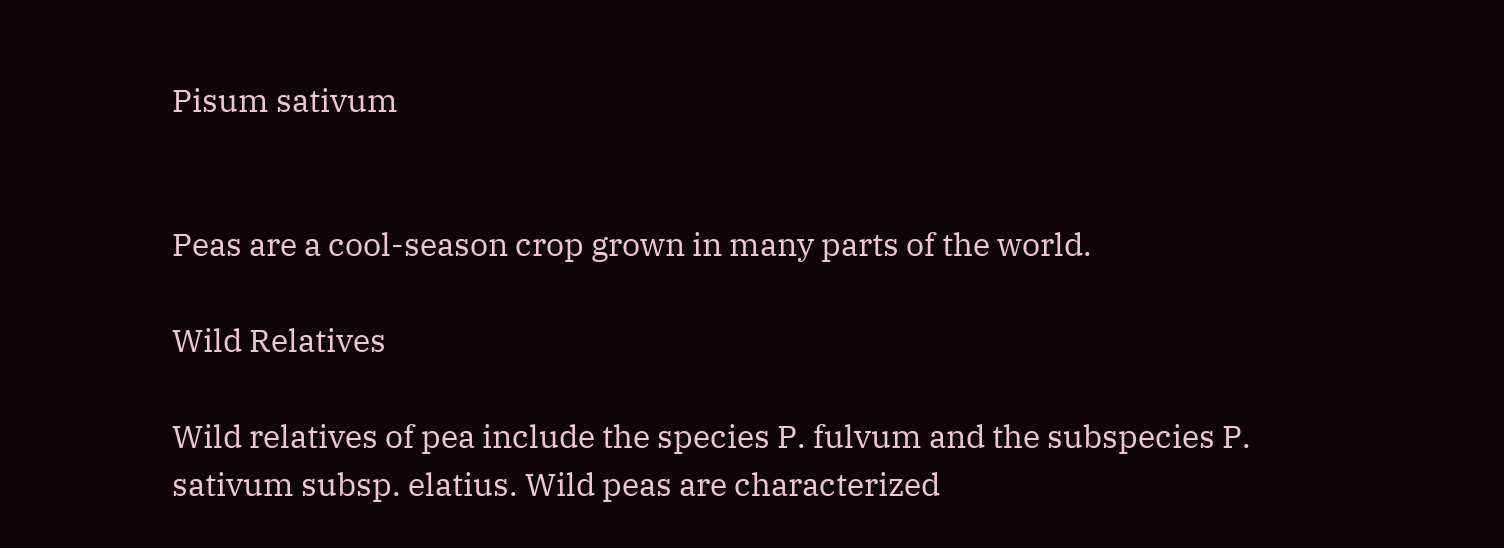Pisum sativum


Peas are a cool-season crop grown in many parts of the world.

Wild Relatives

Wild relatives of pea include the species P. fulvum and the subspecies P. sativum subsp. elatius. Wild peas are characterized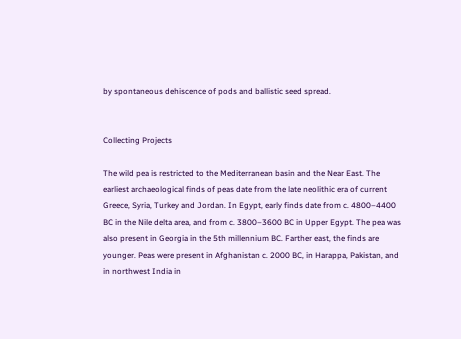by spontaneous dehiscence of pods and ballistic seed spread.


Collecting Projects

The wild pea is restricted to the Mediterranean basin and the Near East. The earliest archaeological finds of peas date from the late neolithic era of current Greece, Syria, Turkey and Jordan. In Egypt, early finds date from c. 4800–4400 BC in the Nile delta area, and from c. 3800–3600 BC in Upper Egypt. The pea was also present in Georgia in the 5th millennium BC. Farther east, the finds are younger. Peas were present in Afghanistan c. 2000 BC, in Harappa, Pakistan, and in northwest India in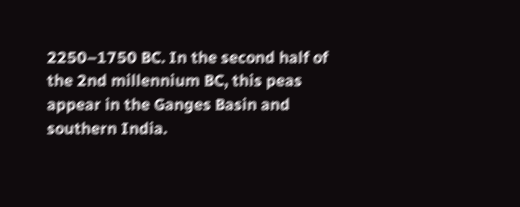2250–1750 BC. In the second half of the 2nd millennium BC, this peas appear in the Ganges Basin and southern India.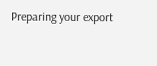Preparing your export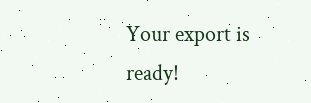Your export is ready!